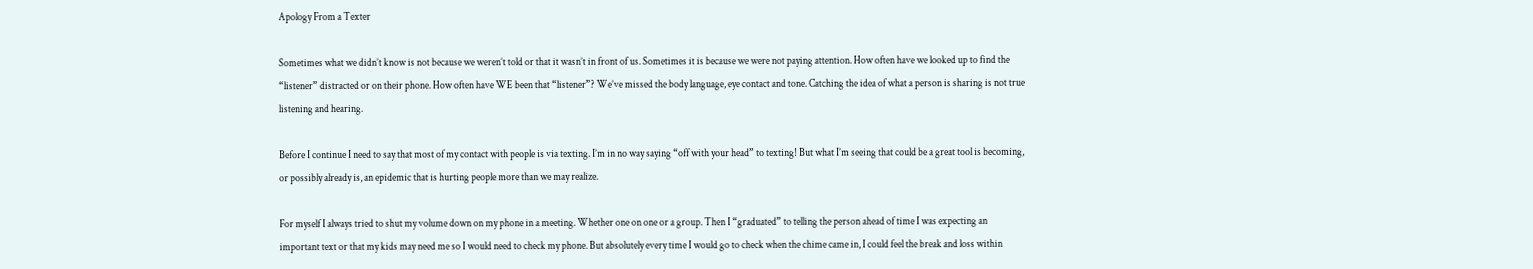Apology From a Texter

Sometimes what we didn’t know is not because we weren’t told or that it wasn’t in front of us. Sometimes it is because we were not paying attention. How often have we looked up to find the “listener” distracted or on their phone. How often have WE been that “listener”? We’ve missed the body language, eye contact and tone. Catching the idea of what a person is sharing is not true listening and hearing.

Before I continue I need to say that most of my contact with people is via texting. I’m in no way saying “off with your head” to texting! But what I’m seeing that could be a great tool is becoming, or possibly already is, an epidemic that is hurting people more than we may realize.

For myself I always tried to shut my volume down on my phone in a meeting. Whether one on one or a group. Then I “graduated” to telling the person ahead of time I was expecting an important text or that my kids may need me so I would need to check my phone. But absolutely every time I would go to check when the chime came in, I could feel the break and loss within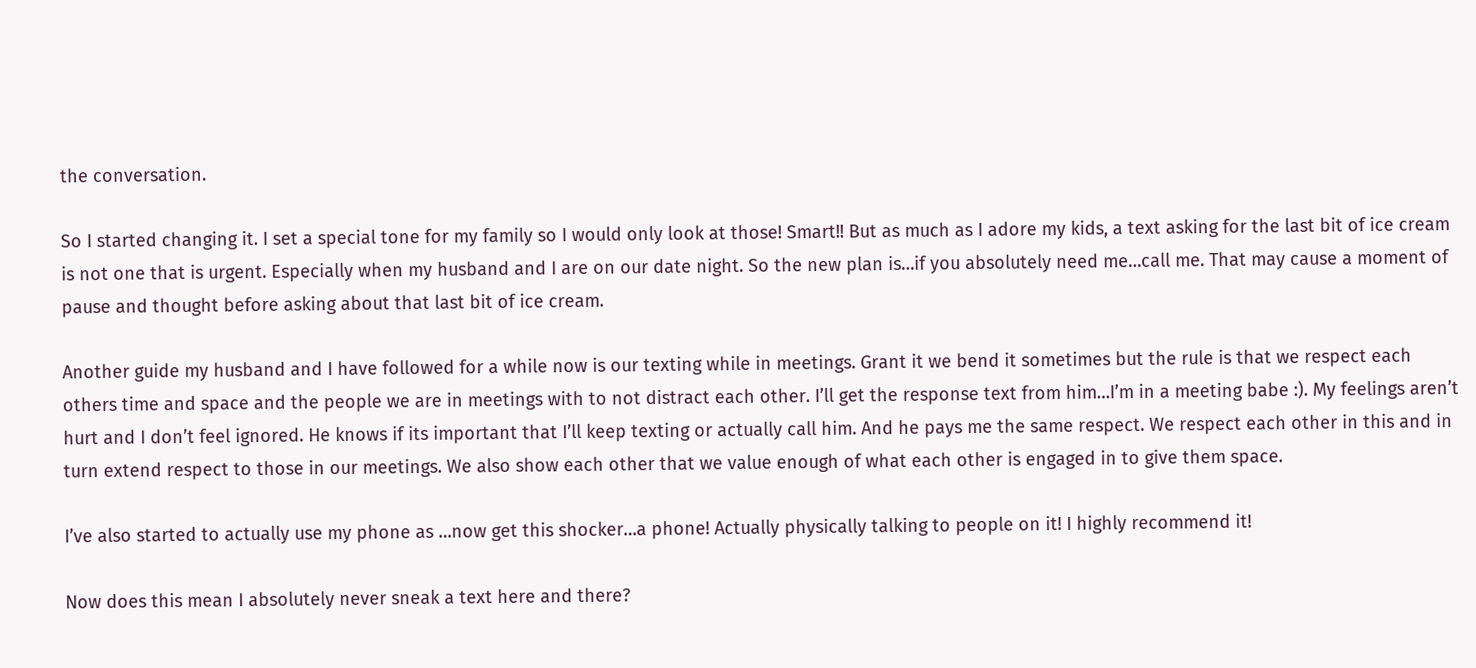the conversation.

So I started changing it. I set a special tone for my family so I would only look at those! Smart!! But as much as I adore my kids, a text asking for the last bit of ice cream is not one that is urgent. Especially when my husband and I are on our date night. So the new plan is…if you absolutely need me…call me. That may cause a moment of pause and thought before asking about that last bit of ice cream.

Another guide my husband and I have followed for a while now is our texting while in meetings. Grant it we bend it sometimes but the rule is that we respect each others time and space and the people we are in meetings with to not distract each other. I’ll get the response text from him…I’m in a meeting babe :). My feelings aren’t hurt and I don’t feel ignored. He knows if its important that I’ll keep texting or actually call him. And he pays me the same respect. We respect each other in this and in turn extend respect to those in our meetings. We also show each other that we value enough of what each other is engaged in to give them space.

I’ve also started to actually use my phone as …now get this shocker…a phone! Actually physically talking to people on it! I highly recommend it!

Now does this mean I absolutely never sneak a text here and there?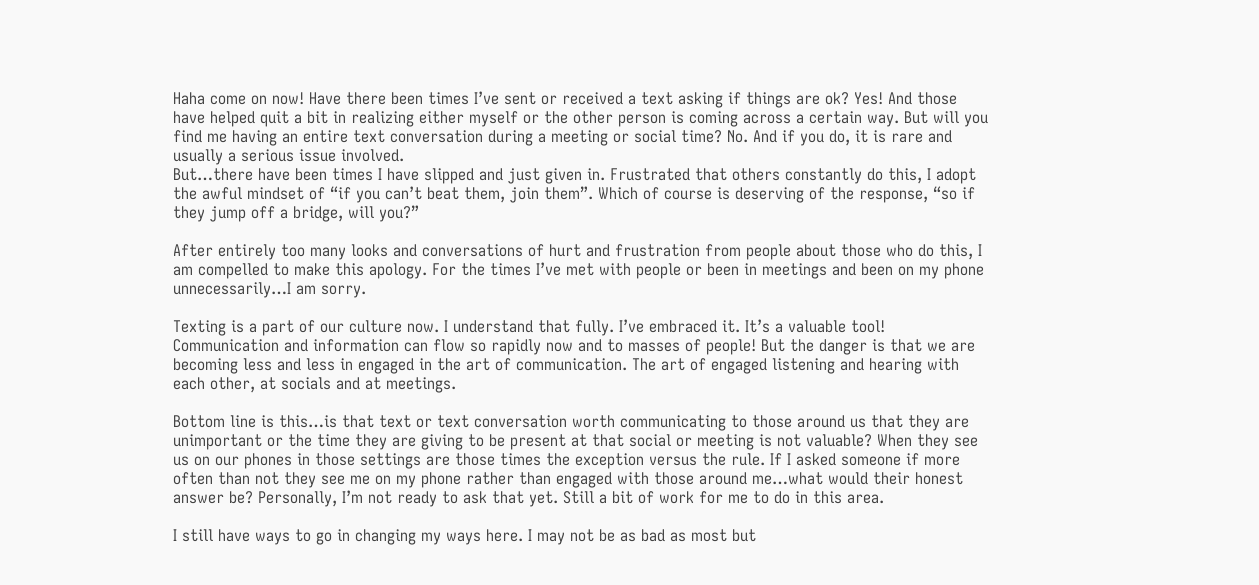Haha come on now! Have there been times I’ve sent or received a text asking if things are ok? Yes! And those have helped quit a bit in realizing either myself or the other person is coming across a certain way. But will you find me having an entire text conversation during a meeting or social time? No. And if you do, it is rare and usually a serious issue involved.
But…there have been times I have slipped and just given in. Frustrated that others constantly do this, I adopt the awful mindset of “if you can’t beat them, join them”. Which of course is deserving of the response, “so if they jump off a bridge, will you?”

After entirely too many looks and conversations of hurt and frustration from people about those who do this, I am compelled to make this apology. For the times I’ve met with people or been in meetings and been on my phone unnecessarily…I am sorry.

Texting is a part of our culture now. I understand that fully. I’ve embraced it. It’s a valuable tool! Communication and information can flow so rapidly now and to masses of people! But the danger is that we are becoming less and less in engaged in the art of communication. The art of engaged listening and hearing with each other, at socials and at meetings.

Bottom line is this…is that text or text conversation worth communicating to those around us that they are unimportant or the time they are giving to be present at that social or meeting is not valuable? When they see us on our phones in those settings are those times the exception versus the rule. If I asked someone if more often than not they see me on my phone rather than engaged with those around me…what would their honest answer be? Personally, I’m not ready to ask that yet. Still a bit of work for me to do in this area.

I still have ways to go in changing my ways here. I may not be as bad as most but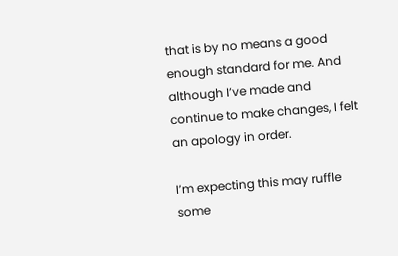that is by no means a good enough standard for me. And although I’ve made and continue to make changes, I felt an apology in order.

I’m expecting this may ruffle some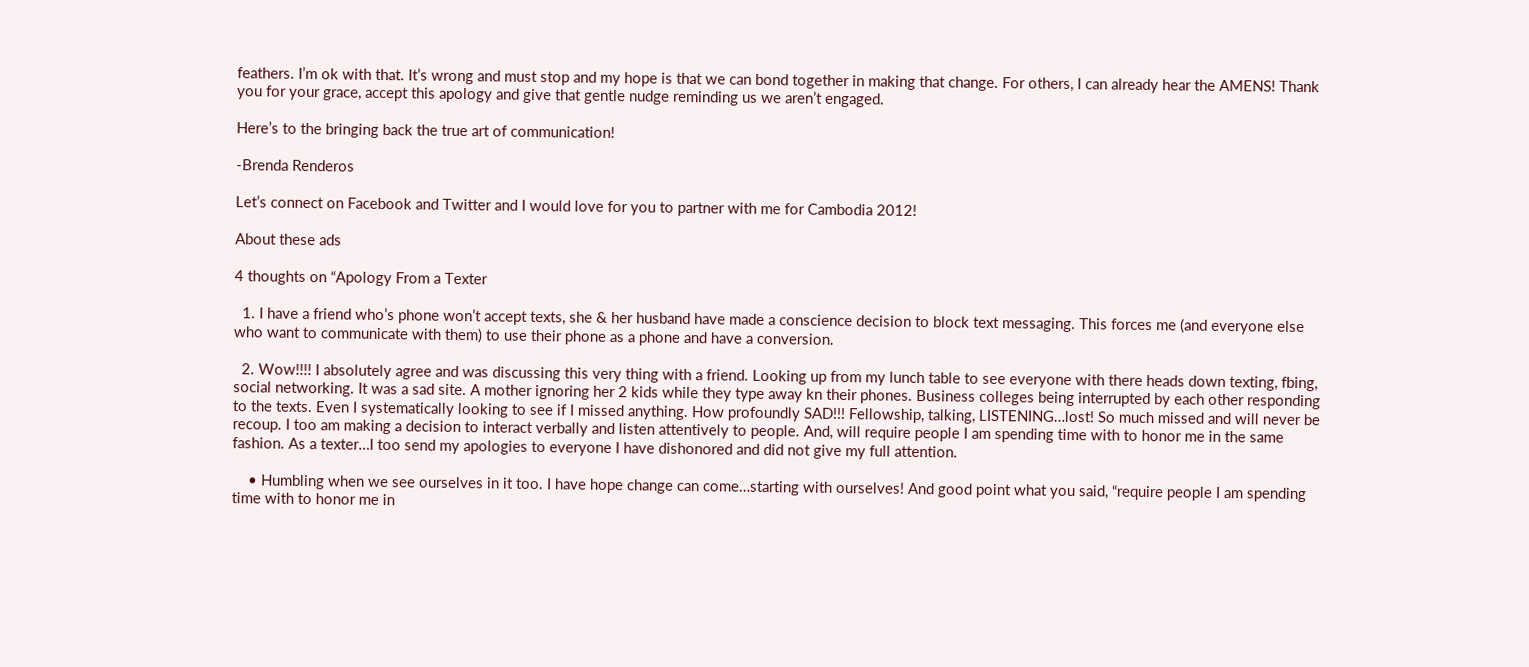feathers. I’m ok with that. It’s wrong and must stop and my hope is that we can bond together in making that change. For others, I can already hear the AMENS! Thank you for your grace, accept this apology and give that gentle nudge reminding us we aren’t engaged.

Here’s to the bringing back the true art of communication!

-Brenda Renderos

Let’s connect on Facebook and Twitter and I would love for you to partner with me for Cambodia 2012!

About these ads

4 thoughts on “Apology From a Texter

  1. I have a friend who’s phone won’t accept texts, she & her husband have made a conscience decision to block text messaging. This forces me (and everyone else who want to communicate with them) to use their phone as a phone and have a conversion.

  2. Wow!!!! I absolutely agree and was discussing this very thing with a friend. Looking up from my lunch table to see everyone with there heads down texting, fbing, social networking. It was a sad site. A mother ignoring her 2 kids while they type away kn their phones. Business colleges being interrupted by each other responding to the texts. Even I systematically looking to see if I missed anything. How profoundly SAD!!! Fellowship, talking, LISTENING…lost! So much missed and will never be recoup. I too am making a decision to interact verbally and listen attentively to people. And, will require people I am spending time with to honor me in the same fashion. As a texter…I too send my apologies to everyone I have dishonored and did not give my full attention.

    • Humbling when we see ourselves in it too. I have hope change can come…starting with ourselves! And good point what you said, “require people I am spending time with to honor me in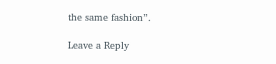the same fashion”.

Leave a Reply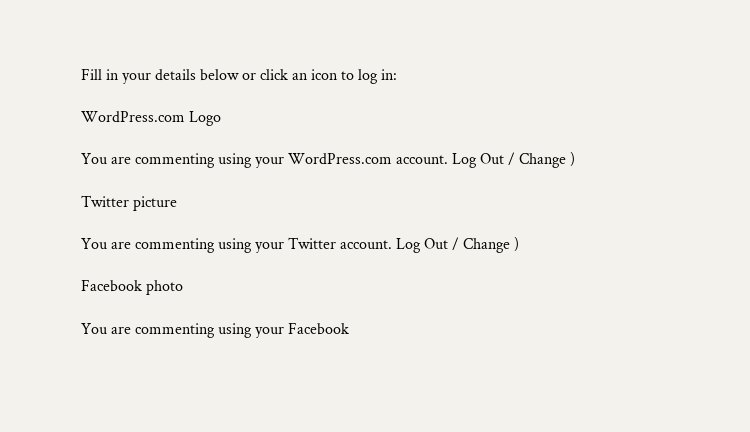Fill in your details below or click an icon to log in:

WordPress.com Logo

You are commenting using your WordPress.com account. Log Out / Change )

Twitter picture

You are commenting using your Twitter account. Log Out / Change )

Facebook photo

You are commenting using your Facebook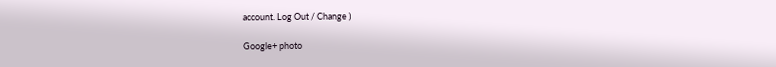account. Log Out / Change )

Google+ photo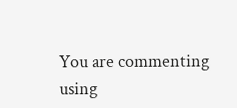You are commenting using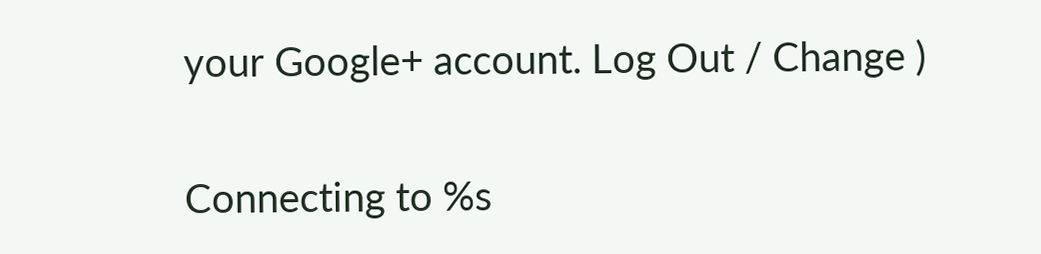your Google+ account. Log Out / Change )

Connecting to %s